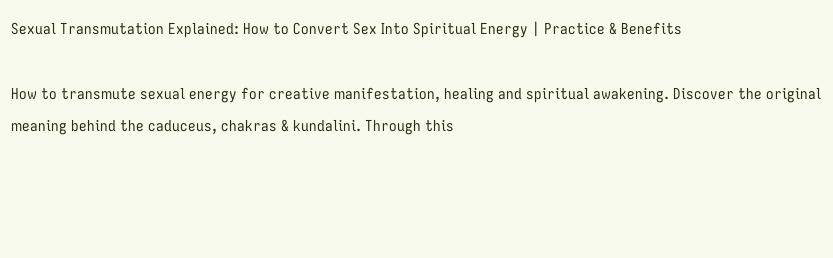Sexual Transmutation Explained: How to Convert Sex Into Spiritual Energy | Practice & Benefits

How to transmute sexual energy for creative manifestation, healing and spiritual awakening. Discover the original meaning behind the caduceus, chakras & kundalini. Through this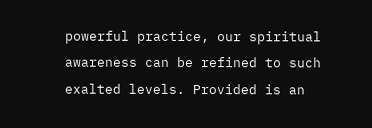powerful practice, our spiritual awareness can be refined to such exalted levels. Provided is an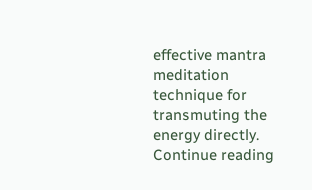effective mantra meditation technique for transmuting the energy directly. Continue reading